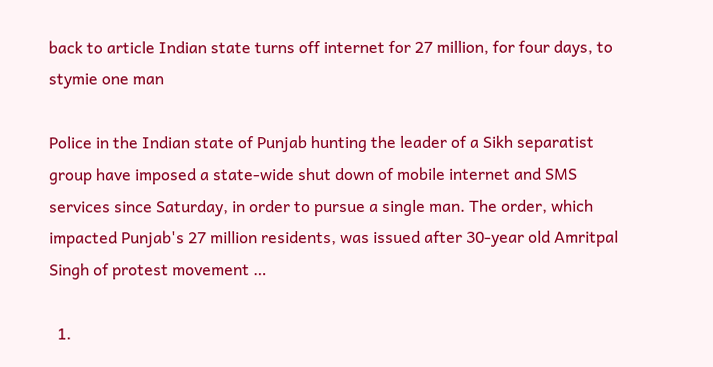back to article Indian state turns off internet for 27 million, for four days, to stymie one man

Police in the Indian state of Punjab hunting the leader of a Sikh separatist group have imposed a state-wide shut down of mobile internet and SMS services since Saturday, in order to pursue a single man. The order, which impacted Punjab's 27 million residents, was issued after 30-year old Amritpal Singh of protest movement …

  1.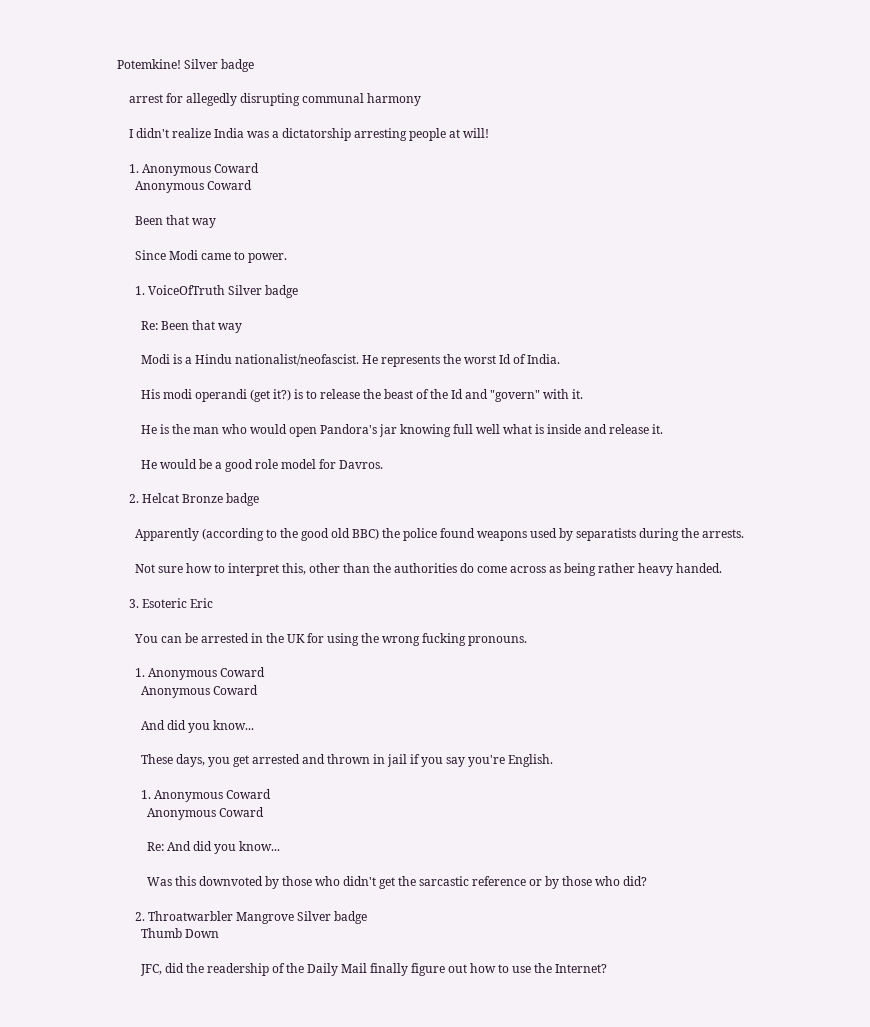Potemkine! Silver badge

    arrest for allegedly disrupting communal harmony

    I didn't realize India was a dictatorship arresting people at will!

    1. Anonymous Coward
      Anonymous Coward

      Been that way

      Since Modi came to power.

      1. VoiceOfTruth Silver badge

        Re: Been that way

        Modi is a Hindu nationalist/neofascist. He represents the worst Id of India.

        His modi operandi (get it?) is to release the beast of the Id and "govern" with it.

        He is the man who would open Pandora's jar knowing full well what is inside and release it.

        He would be a good role model for Davros.

    2. Helcat Bronze badge

      Apparently (according to the good old BBC) the police found weapons used by separatists during the arrests.

      Not sure how to interpret this, other than the authorities do come across as being rather heavy handed.

    3. Esoteric Eric

      You can be arrested in the UK for using the wrong fucking pronouns.

      1. Anonymous Coward
        Anonymous Coward

        And did you know...

        These days, you get arrested and thrown in jail if you say you're English.

        1. Anonymous Coward
          Anonymous Coward

          Re: And did you know...

          Was this downvoted by those who didn't get the sarcastic reference or by those who did?

      2. Throatwarbler Mangrove Silver badge
        Thumb Down

        JFC, did the readership of the Daily Mail finally figure out how to use the Internet?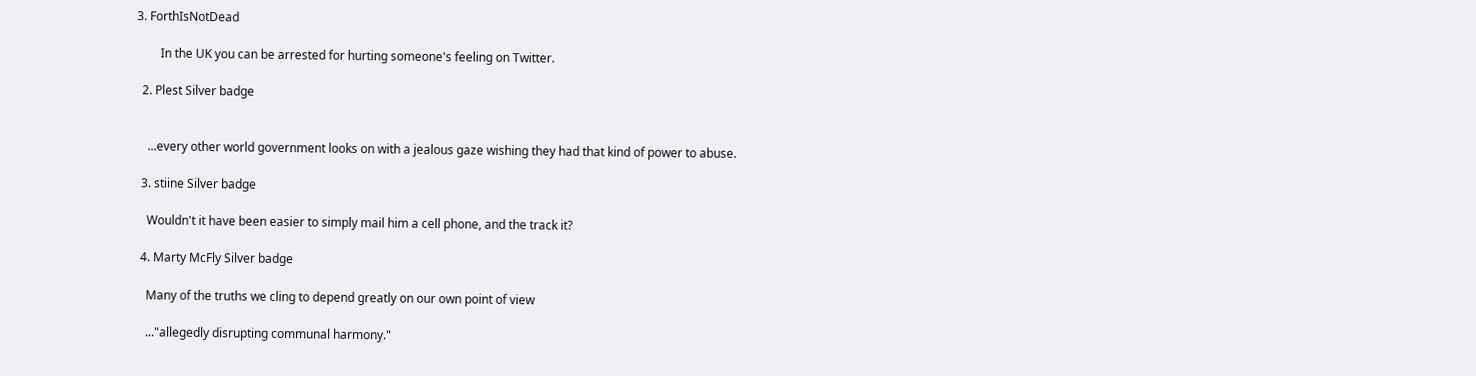3. ForthIsNotDead

        In the UK you can be arrested for hurting someone's feeling on Twitter.

  2. Plest Silver badge


    ...every other world government looks on with a jealous gaze wishing they had that kind of power to abuse.

  3. stiine Silver badge

    Wouldn't it have been easier to simply mail him a cell phone, and the track it?

  4. Marty McFly Silver badge

    Many of the truths we cling to depend greatly on our own point of view

    ..."allegedly disrupting communal harmony."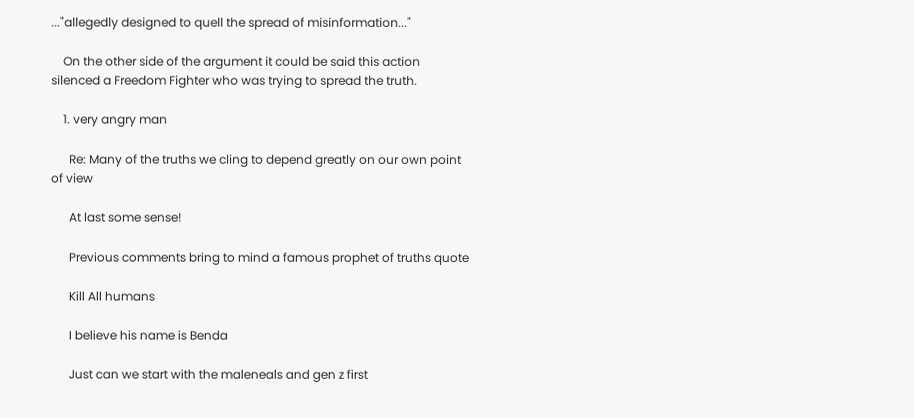..."allegedly designed to quell the spread of misinformation..."

    On the other side of the argument it could be said this action silenced a Freedom Fighter who was trying to spread the truth.

    1. very angry man

      Re: Many of the truths we cling to depend greatly on our own point of view

      At last some sense!

      Previous comments bring to mind a famous prophet of truths quote

      Kill All humans

      I believe his name is Benda

      Just can we start with the maleneals and gen z first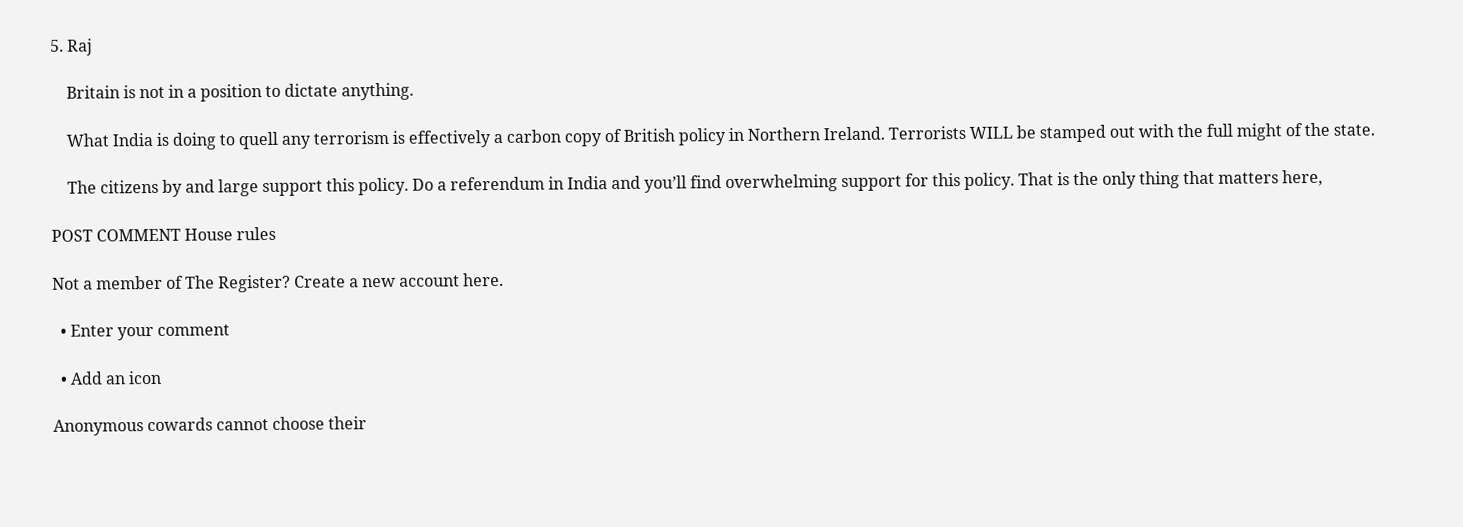5. Raj

    Britain is not in a position to dictate anything.

    What India is doing to quell any terrorism is effectively a carbon copy of British policy in Northern Ireland. Terrorists WILL be stamped out with the full might of the state.

    The citizens by and large support this policy. Do a referendum in India and you’ll find overwhelming support for this policy. That is the only thing that matters here,

POST COMMENT House rules

Not a member of The Register? Create a new account here.

  • Enter your comment

  • Add an icon

Anonymous cowards cannot choose their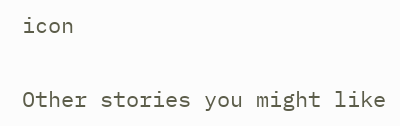icon

Other stories you might like